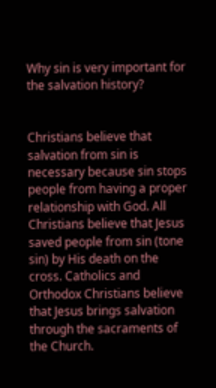Why sin is very important for the salvation history?


Christians believe that salvation from sin is necessary because sin stops people from having a proper relationship with God. All Christians believe that Jesus saved people from sin (tone sin) by His death on the cross. Catholics and Orthodox Christians believe that Jesus brings salvation through the sacraments of the Church.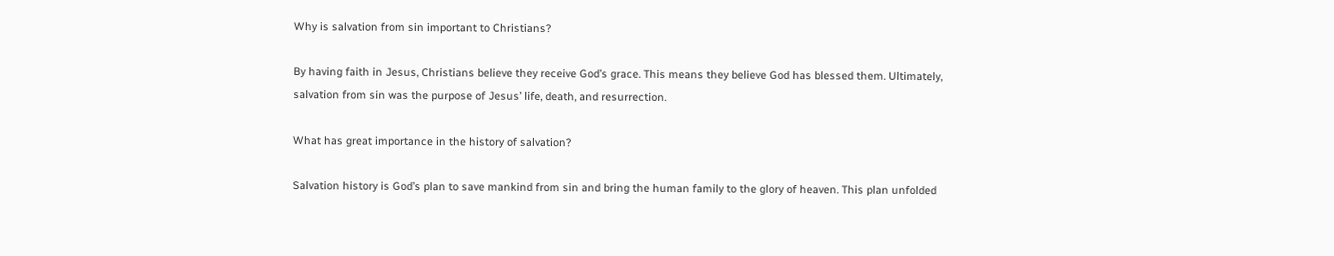Why is salvation from sin important to Christians?

By having faith in Jesus, Christians believe they receive God’s grace. This means they believe God has blessed them. Ultimately, salvation from sin was the purpose of Jesus’ life, death, and resurrection.

What has great importance in the history of salvation?

Salvation history is God’s plan to save mankind from sin and bring the human family to the glory of heaven. This plan unfolded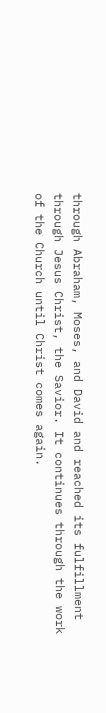through Abraham, Moses, and David and reached its fulfillment through Jesus Christ, the Savior. It continues through the work of the Church until Christ comes again.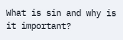What is sin and why is it important?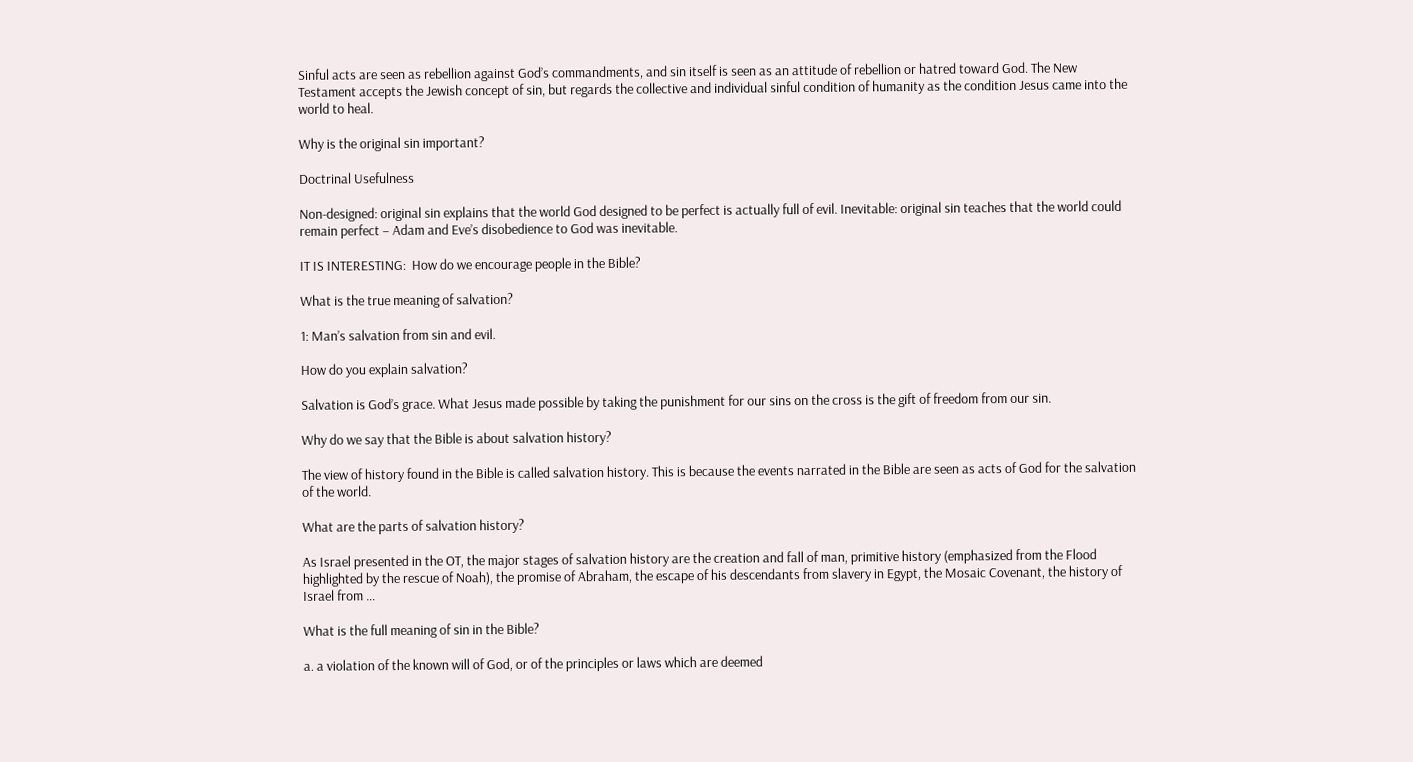Sinful acts are seen as rebellion against God’s commandments, and sin itself is seen as an attitude of rebellion or hatred toward God. The New Testament accepts the Jewish concept of sin, but regards the collective and individual sinful condition of humanity as the condition Jesus came into the world to heal.

Why is the original sin important?

Doctrinal Usefulness

Non-designed: original sin explains that the world God designed to be perfect is actually full of evil. Inevitable: original sin teaches that the world could remain perfect – Adam and Eve’s disobedience to God was inevitable.

IT IS INTERESTING:  How do we encourage people in the Bible?

What is the true meaning of salvation?

1: Man’s salvation from sin and evil.

How do you explain salvation?

Salvation is God’s grace. What Jesus made possible by taking the punishment for our sins on the cross is the gift of freedom from our sin.

Why do we say that the Bible is about salvation history?

The view of history found in the Bible is called salvation history. This is because the events narrated in the Bible are seen as acts of God for the salvation of the world.

What are the parts of salvation history?

As Israel presented in the OT, the major stages of salvation history are the creation and fall of man, primitive history (emphasized from the Flood highlighted by the rescue of Noah), the promise of Abraham, the escape of his descendants from slavery in Egypt, the Mosaic Covenant, the history of Israel from …

What is the full meaning of sin in the Bible?

a. a violation of the known will of God, or of the principles or laws which are deemed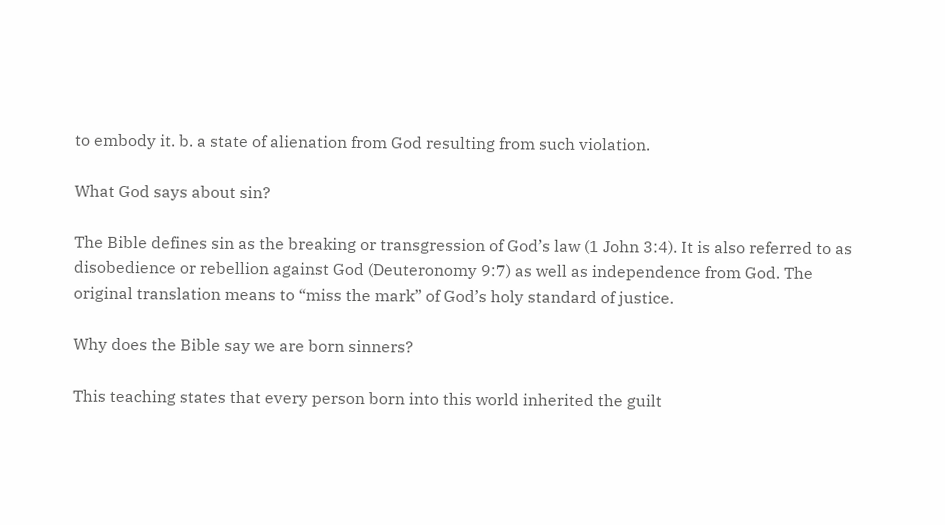to embody it. b. a state of alienation from God resulting from such violation.

What God says about sin?

The Bible defines sin as the breaking or transgression of God’s law (1 John 3:4). It is also referred to as disobedience or rebellion against God (Deuteronomy 9:7) as well as independence from God. The original translation means to “miss the mark” of God’s holy standard of justice.

Why does the Bible say we are born sinners?

This teaching states that every person born into this world inherited the guilt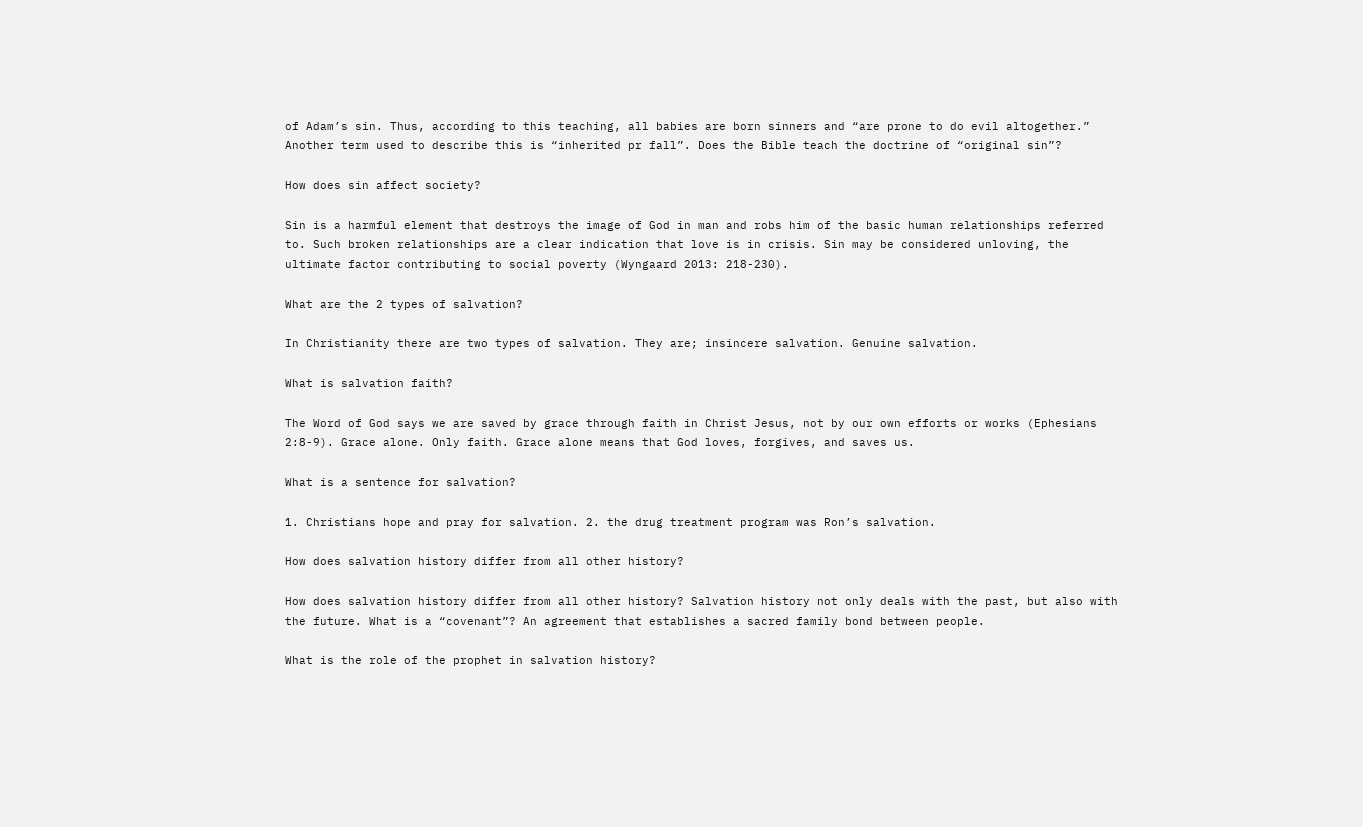of Adam’s sin. Thus, according to this teaching, all babies are born sinners and “are prone to do evil altogether.” Another term used to describe this is “inherited pr fall”. Does the Bible teach the doctrine of “original sin”?

How does sin affect society?

Sin is a harmful element that destroys the image of God in man and robs him of the basic human relationships referred to. Such broken relationships are a clear indication that love is in crisis. Sin may be considered unloving, the ultimate factor contributing to social poverty (Wyngaard 2013: 218-230).

What are the 2 types of salvation?

In Christianity there are two types of salvation. They are; insincere salvation. Genuine salvation.

What is salvation faith?

The Word of God says we are saved by grace through faith in Christ Jesus, not by our own efforts or works (Ephesians 2:8-9). Grace alone. Only faith. Grace alone means that God loves, forgives, and saves us.

What is a sentence for salvation?

1. Christians hope and pray for salvation. 2. the drug treatment program was Ron’s salvation.

How does salvation history differ from all other history?

How does salvation history differ from all other history? Salvation history not only deals with the past, but also with the future. What is a “covenant”? An agreement that establishes a sacred family bond between people.

What is the role of the prophet in salvation history?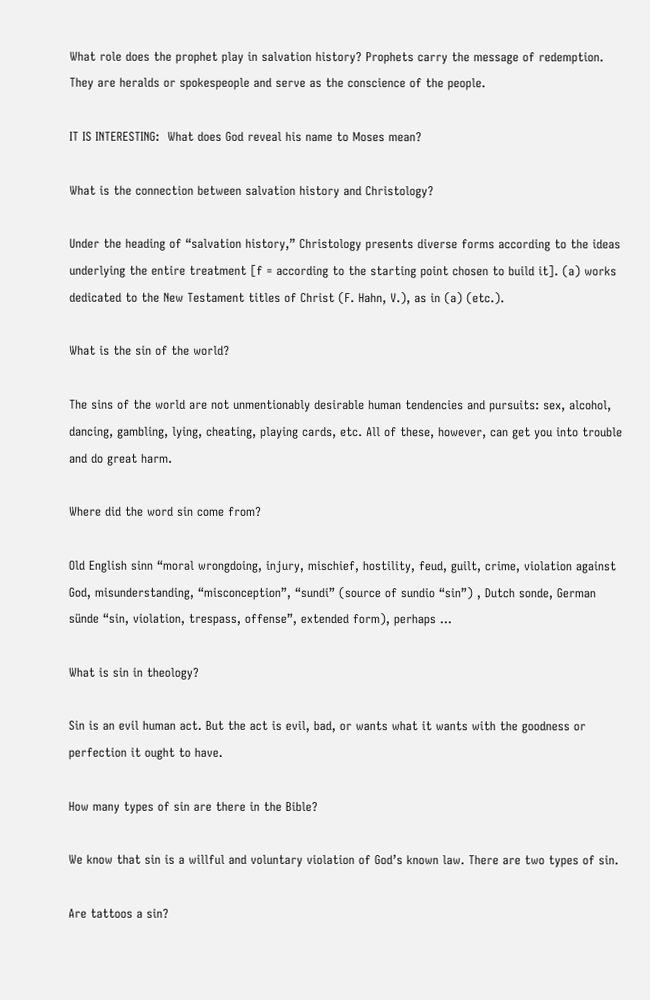What role does the prophet play in salvation history? Prophets carry the message of redemption. They are heralds or spokespeople and serve as the conscience of the people.

IT IS INTERESTING:  What does God reveal his name to Moses mean?

What is the connection between salvation history and Christology?

Under the heading of “salvation history,” Christology presents diverse forms according to the ideas underlying the entire treatment [f = according to the starting point chosen to build it]. (a) works dedicated to the New Testament titles of Christ (F. Hahn, V.), as in (a) (etc.).

What is the sin of the world?

The sins of the world are not unmentionably desirable human tendencies and pursuits: sex, alcohol, dancing, gambling, lying, cheating, playing cards, etc. All of these, however, can get you into trouble and do great harm.

Where did the word sin come from?

Old English sinn “moral wrongdoing, injury, mischief, hostility, feud, guilt, crime, violation against God, misunderstanding, “misconception”, “sundi” (source of sundio “sin”) , Dutch sonde, German sünde “sin, violation, trespass, offense”, extended form), perhaps …

What is sin in theology?

Sin is an evil human act. But the act is evil, bad, or wants what it wants with the goodness or perfection it ought to have.

How many types of sin are there in the Bible?

We know that sin is a willful and voluntary violation of God’s known law. There are two types of sin.

Are tattoos a sin?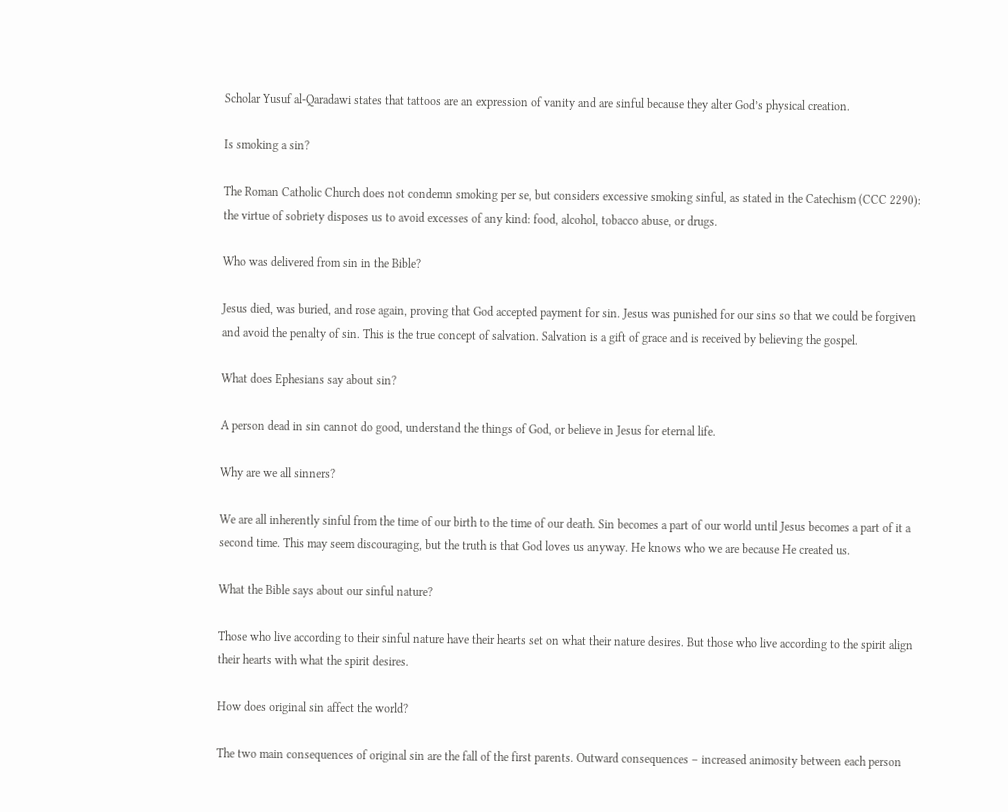Scholar Yusuf al-Qaradawi states that tattoos are an expression of vanity and are sinful because they alter God’s physical creation.

Is smoking a sin?

The Roman Catholic Church does not condemn smoking per se, but considers excessive smoking sinful, as stated in the Catechism (CCC 2290): the virtue of sobriety disposes us to avoid excesses of any kind: food, alcohol, tobacco abuse, or drugs.

Who was delivered from sin in the Bible?

Jesus died, was buried, and rose again, proving that God accepted payment for sin. Jesus was punished for our sins so that we could be forgiven and avoid the penalty of sin. This is the true concept of salvation. Salvation is a gift of grace and is received by believing the gospel.

What does Ephesians say about sin?

A person dead in sin cannot do good, understand the things of God, or believe in Jesus for eternal life.

Why are we all sinners?

We are all inherently sinful from the time of our birth to the time of our death. Sin becomes a part of our world until Jesus becomes a part of it a second time. This may seem discouraging, but the truth is that God loves us anyway. He knows who we are because He created us.

What the Bible says about our sinful nature?

Those who live according to their sinful nature have their hearts set on what their nature desires. But those who live according to the spirit align their hearts with what the spirit desires.

How does original sin affect the world?

The two main consequences of original sin are the fall of the first parents. Outward consequences – increased animosity between each person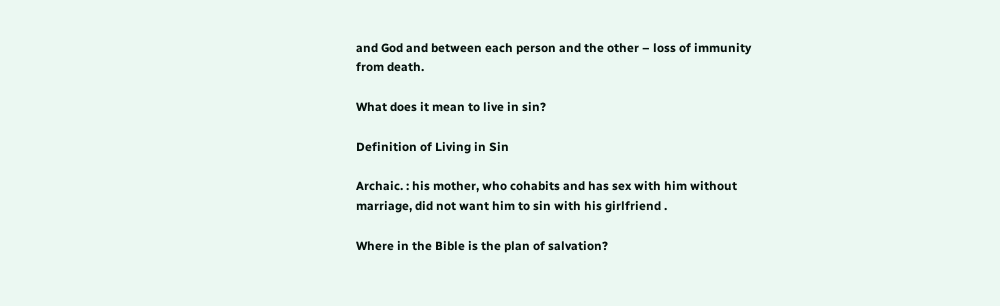and God and between each person and the other – loss of immunity from death.

What does it mean to live in sin?

Definition of Living in Sin

Archaic. : his mother, who cohabits and has sex with him without marriage, did not want him to sin with his girlfriend .

Where in the Bible is the plan of salvation?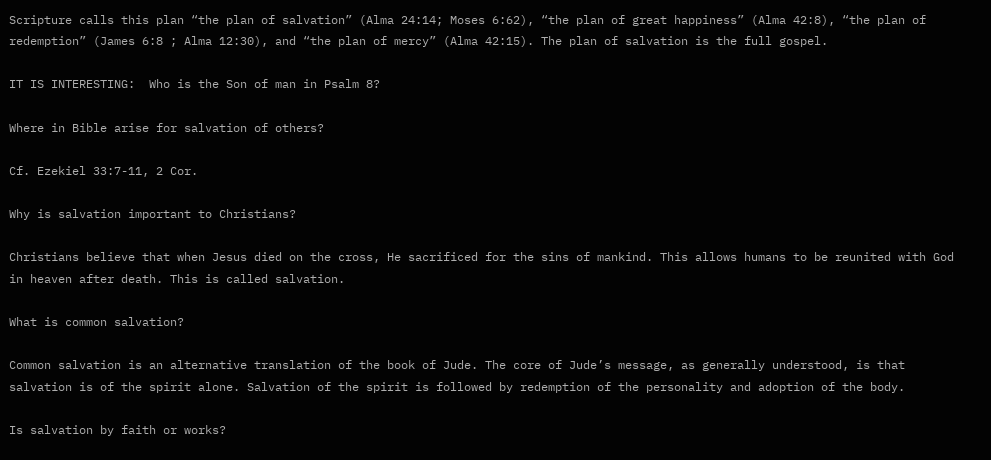Scripture calls this plan “the plan of salvation” (Alma 24:14; Moses 6:62), “the plan of great happiness” (Alma 42:8), “the plan of redemption” (James 6:8 ; Alma 12:30), and “the plan of mercy” (Alma 42:15). The plan of salvation is the full gospel.

IT IS INTERESTING:  Who is the Son of man in Psalm 8?

Where in Bible arise for salvation of others?

Cf. Ezekiel 33:7-11, 2 Cor.

Why is salvation important to Christians?

Christians believe that when Jesus died on the cross, He sacrificed for the sins of mankind. This allows humans to be reunited with God in heaven after death. This is called salvation.

What is common salvation?

Common salvation is an alternative translation of the book of Jude. The core of Jude’s message, as generally understood, is that salvation is of the spirit alone. Salvation of the spirit is followed by redemption of the personality and adoption of the body.

Is salvation by faith or works?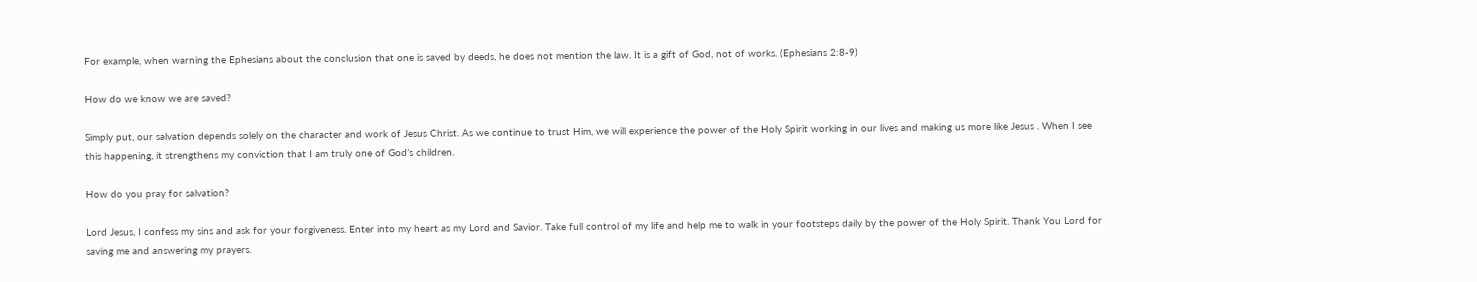For example, when warning the Ephesians about the conclusion that one is saved by deeds, he does not mention the law. It is a gift of God, not of works. (Ephesians 2:8-9)

How do we know we are saved?

Simply put, our salvation depends solely on the character and work of Jesus Christ. As we continue to trust Him, we will experience the power of the Holy Spirit working in our lives and making us more like Jesus . When I see this happening, it strengthens my conviction that I am truly one of God’s children.

How do you pray for salvation?

Lord Jesus, I confess my sins and ask for your forgiveness. Enter into my heart as my Lord and Savior. Take full control of my life and help me to walk in your footsteps daily by the power of the Holy Spirit. Thank You Lord for saving me and answering my prayers.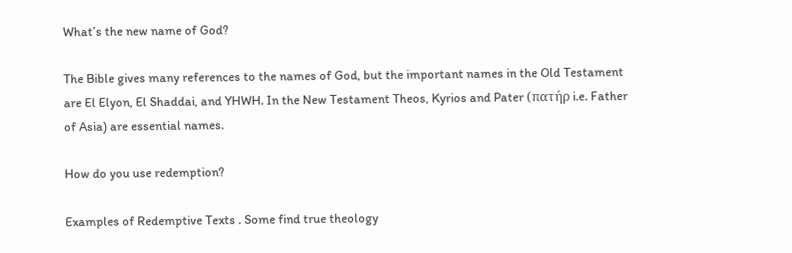What’s the new name of God?

The Bible gives many references to the names of God, but the important names in the Old Testament are El Elyon, El Shaddai, and YHWH. In the New Testament Theos, Kyrios and Pater (πατήρ i.e. Father of Asia) are essential names.

How do you use redemption?

Examples of Redemptive Texts . Some find true theology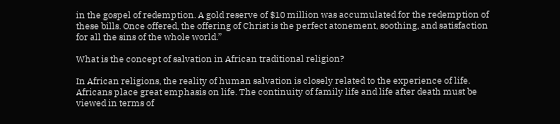in the gospel of redemption. A gold reserve of $10 million was accumulated for the redemption of these bills. Once offered, the offering of Christ is the perfect atonement, soothing, and satisfaction for all the sins of the whole world.”

What is the concept of salvation in African traditional religion?

In African religions, the reality of human salvation is closely related to the experience of life. Africans place great emphasis on life. The continuity of family life and life after death must be viewed in terms of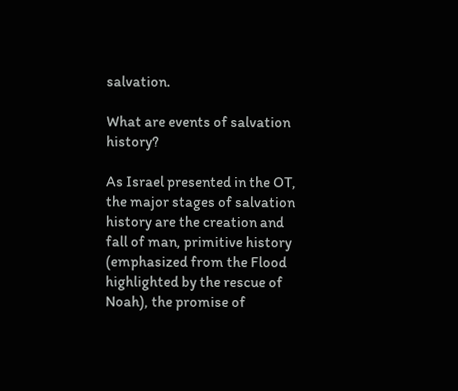salvation.

What are events of salvation history?

As Israel presented in the OT, the major stages of salvation history are the creation and fall of man, primitive history (emphasized from the Flood highlighted by the rescue of Noah), the promise of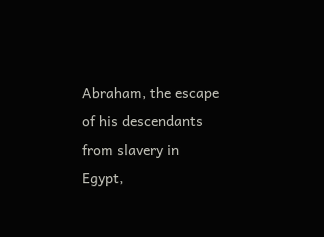Abraham, the escape of his descendants from slavery in Egypt,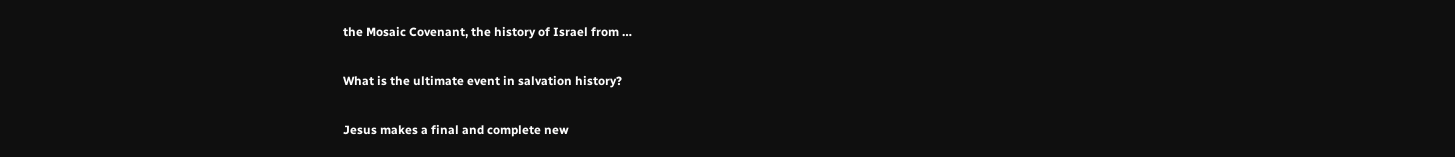the Mosaic Covenant, the history of Israel from …

What is the ultimate event in salvation history?

Jesus makes a final and complete new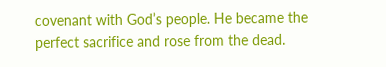covenant with God’s people. He became the perfect sacrifice and rose from the dead.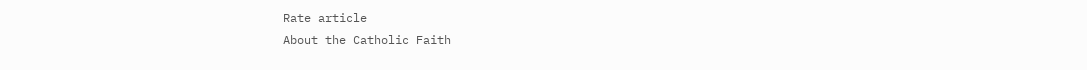Rate article
About the Catholic Faith